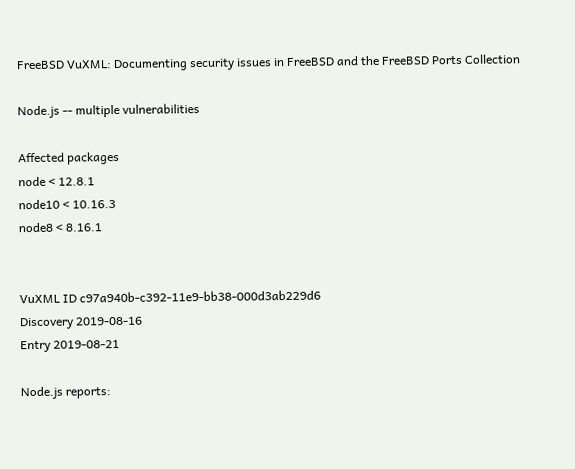FreeBSD VuXML: Documenting security issues in FreeBSD and the FreeBSD Ports Collection

Node.js -- multiple vulnerabilities

Affected packages
node < 12.8.1
node10 < 10.16.3
node8 < 8.16.1


VuXML ID c97a940b-c392-11e9-bb38-000d3ab229d6
Discovery 2019-08-16
Entry 2019-08-21

Node.js reports: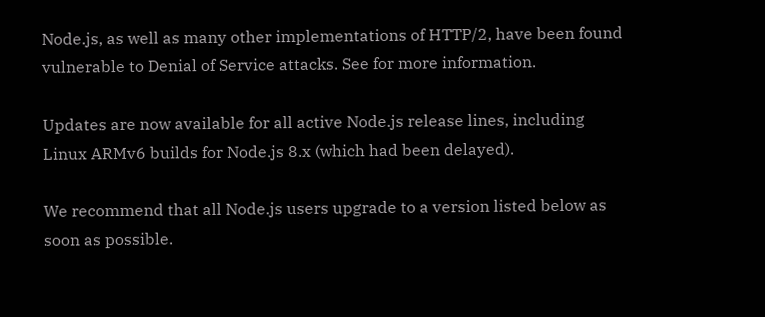Node.js, as well as many other implementations of HTTP/2, have been found vulnerable to Denial of Service attacks. See for more information.

Updates are now available for all active Node.js release lines, including Linux ARMv6 builds for Node.js 8.x (which had been delayed).

We recommend that all Node.js users upgrade to a version listed below as soon as possible.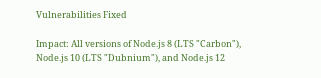Vulnerabilities Fixed

Impact: All versions of Node.js 8 (LTS "Carbon"), Node.js 10 (LTS "Dubnium"), and Node.js 12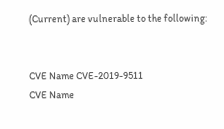(Current) are vulnerable to the following:


CVE Name CVE-2019-9511
CVE Name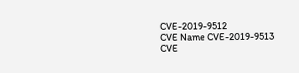CVE-2019-9512
CVE Name CVE-2019-9513
CVE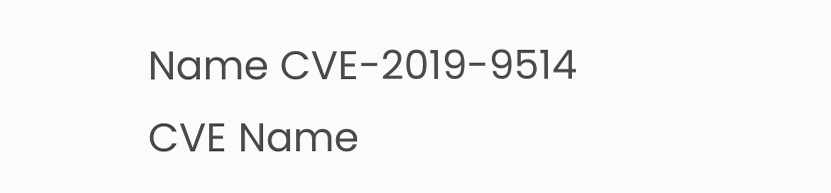Name CVE-2019-9514
CVE Name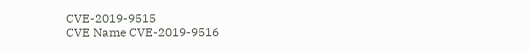CVE-2019-9515
CVE Name CVE-2019-9516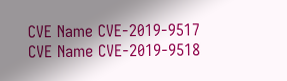CVE Name CVE-2019-9517
CVE Name CVE-2019-9518